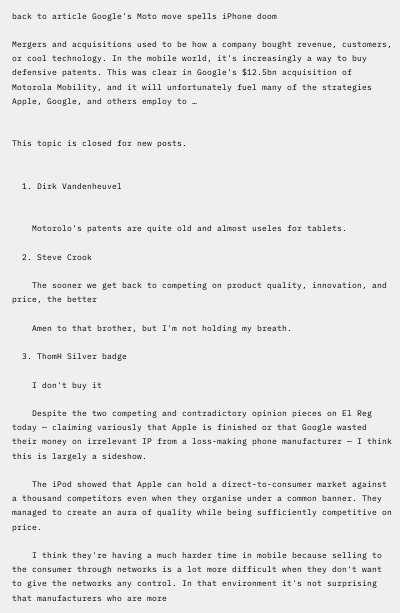back to article Google's Moto move spells iPhone doom

Mergers and acquisitions used to be how a company bought revenue, customers, or cool technology. In the mobile world, it's increasingly a way to buy defensive patents. This was clear in Google's $12.5bn acquisition of Motorola Mobility, and it will unfortunately fuel many of the strategies Apple, Google, and others employ to …


This topic is closed for new posts.


  1. Dirk Vandenheuvel


    Motorolo's patents are quite old and almost useles for tablets.

  2. Steve Crook

    The sooner we get back to competing on product quality, innovation, and price, the better

    Amen to that brother, but I'm not holding my breath.

  3. ThomH Silver badge

    I don't buy it

    Despite the two competing and contradictory opinion pieces on El Reg today — claiming variously that Apple is finished or that Google wasted their money on irrelevant IP from a loss-making phone manufacturer — I think this is largely a sideshow.

    The iPod showed that Apple can hold a direct-to-consumer market against a thousand competitors even when they organise under a common banner. They managed to create an aura of quality while being sufficiently competitive on price.

    I think they're having a much harder time in mobile because selling to the consumer through networks is a lot more difficult when they don't want to give the networks any control. In that environment it's not surprising that manufacturers who are more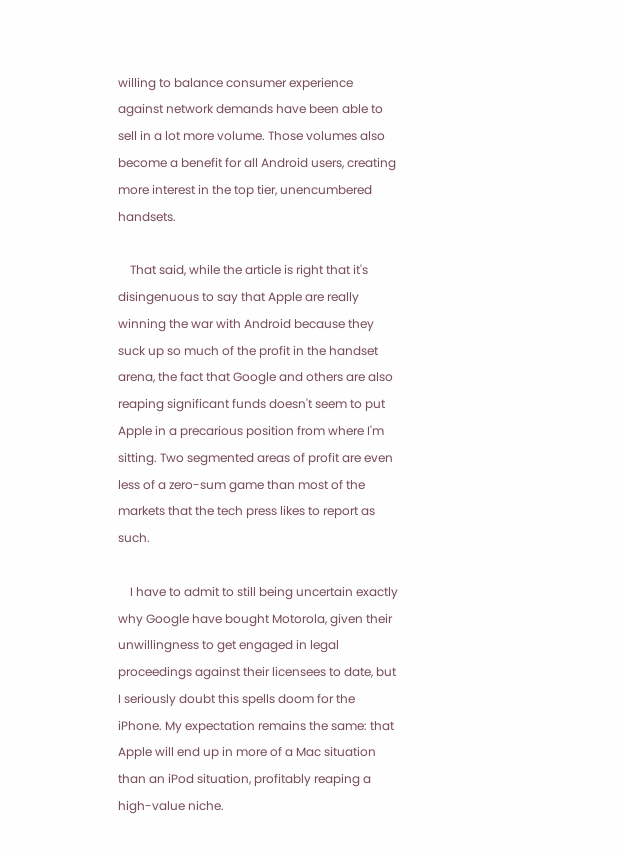willing to balance consumer experience against network demands have been able to sell in a lot more volume. Those volumes also become a benefit for all Android users, creating more interest in the top tier, unencumbered handsets.

    That said, while the article is right that it's disingenuous to say that Apple are really winning the war with Android because they suck up so much of the profit in the handset arena, the fact that Google and others are also reaping significant funds doesn't seem to put Apple in a precarious position from where I'm sitting. Two segmented areas of profit are even less of a zero-sum game than most of the markets that the tech press likes to report as such.

    I have to admit to still being uncertain exactly why Google have bought Motorola, given their unwillingness to get engaged in legal proceedings against their licensees to date, but I seriously doubt this spells doom for the iPhone. My expectation remains the same: that Apple will end up in more of a Mac situation than an iPod situation, profitably reaping a high-value niche.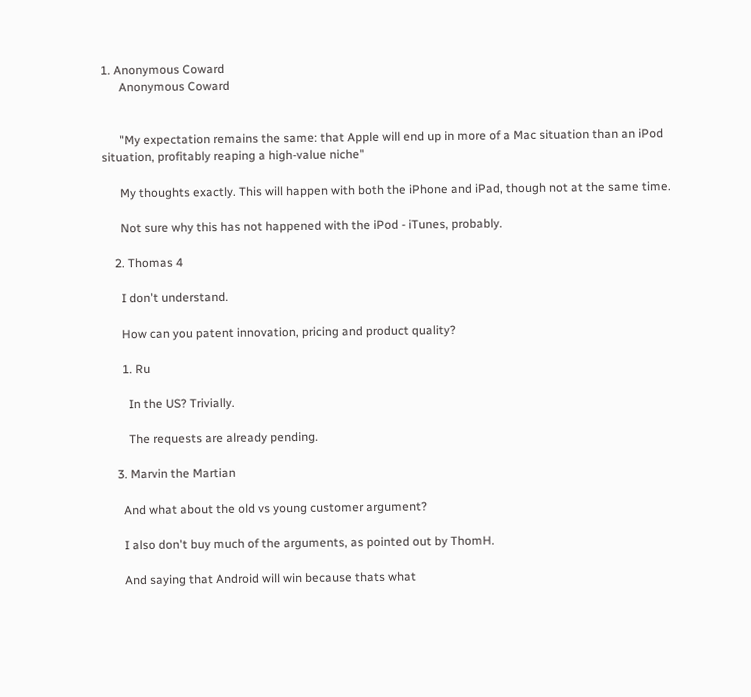1. Anonymous Coward
      Anonymous Coward


      "My expectation remains the same: that Apple will end up in more of a Mac situation than an iPod situation, profitably reaping a high-value niche"

      My thoughts exactly. This will happen with both the iPhone and iPad, though not at the same time.

      Not sure why this has not happened with the iPod - iTunes, probably.

    2. Thomas 4

      I don't understand.

      How can you patent innovation, pricing and product quality?

      1. Ru

        In the US? Trivially.

        The requests are already pending.

    3. Marvin the Martian

      And what about the old vs young customer argument?

      I also don't buy much of the arguments, as pointed out by ThomH.

      And saying that Android will win because thats what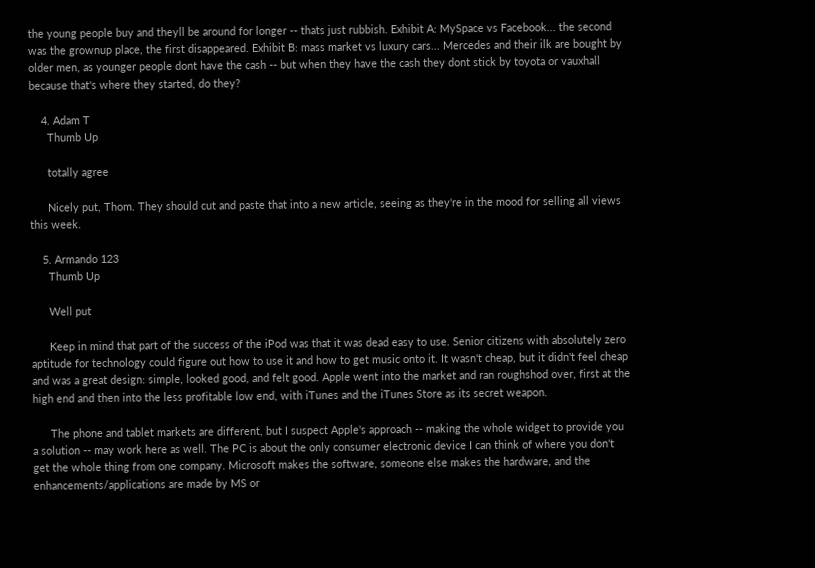the young people buy and theyll be around for longer -- thats just rubbish. Exhibit A: MySpace vs Facebook... the second was the grownup place, the first disappeared. Exhibit B: mass market vs luxury cars... Mercedes and their ilk are bought by older men, as younger people dont have the cash -- but when they have the cash they dont stick by toyota or vauxhall because that's where they started, do they?

    4. Adam T
      Thumb Up

      totally agree

      Nicely put, Thom. They should cut and paste that into a new article, seeing as they're in the mood for selling all views this week.

    5. Armando 123
      Thumb Up

      Well put

      Keep in mind that part of the success of the iPod was that it was dead easy to use. Senior citizens with absolutely zero aptitude for technology could figure out how to use it and how to get music onto it. It wasn't cheap, but it didn't feel cheap and was a great design: simple, looked good, and felt good. Apple went into the market and ran roughshod over, first at the high end and then into the less profitable low end, with iTunes and the iTunes Store as its secret weapon.

      The phone and tablet markets are different, but I suspect Apple's approach -- making the whole widget to provide you a solution -- may work here as well. The PC is about the only consumer electronic device I can think of where you don't get the whole thing from one company. Microsoft makes the software, someone else makes the hardware, and the enhancements/applications are made by MS or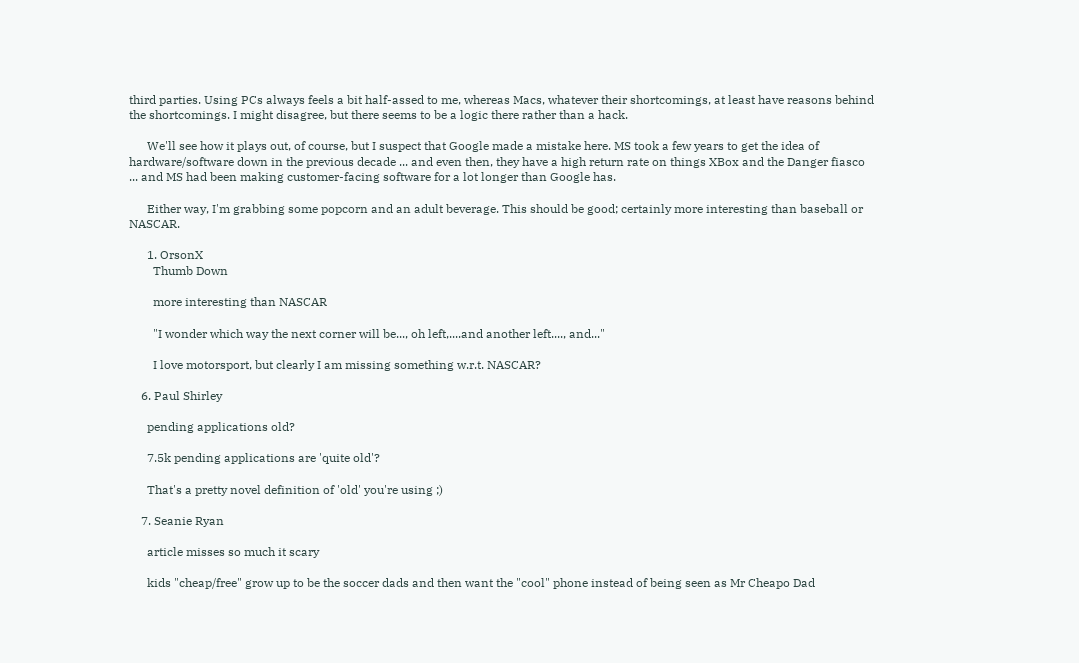third parties. Using PCs always feels a bit half-assed to me, whereas Macs, whatever their shortcomings, at least have reasons behind the shortcomings. I might disagree, but there seems to be a logic there rather than a hack.

      We'll see how it plays out, of course, but I suspect that Google made a mistake here. MS took a few years to get the idea of hardware/software down in the previous decade ... and even then, they have a high return rate on things XBox and the Danger fiasco ... and MS had been making customer-facing software for a lot longer than Google has.

      Either way, I'm grabbing some popcorn and an adult beverage. This should be good; certainly more interesting than baseball or NASCAR.

      1. OrsonX
        Thumb Down

        more interesting than NASCAR

        "I wonder which way the next corner will be..., oh left,....and another left...., and..."

        I love motorsport, but clearly I am missing something w.r.t. NASCAR?

    6. Paul Shirley

      pending applications old?

      7.5k pending applications are 'quite old'?

      That's a pretty novel definition of 'old' you're using ;)

    7. Seanie Ryan

      article misses so much it scary

      kids "cheap/free" grow up to be the soccer dads and then want the "cool" phone instead of being seen as Mr Cheapo Dad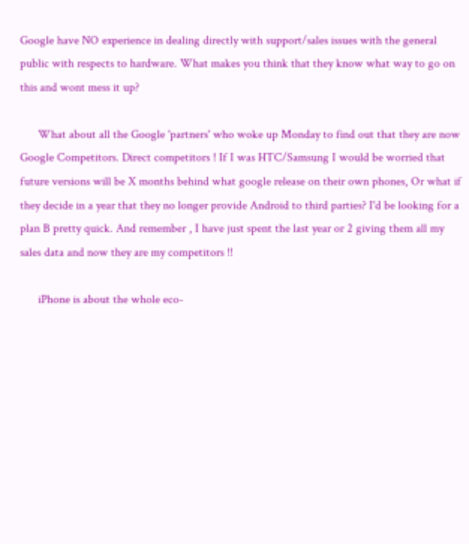Google have NO experience in dealing directly with support/sales issues with the general public with respects to hardware. What makes you think that they know what way to go on this and wont mess it up?

      What about all the Google 'partners' who woke up Monday to find out that they are now Google Competitors. Direct competitors ! If I was HTC/Samsung I would be worried that future versions will be X months behind what google release on their own phones, Or what if they decide in a year that they no longer provide Android to third parties? I'd be looking for a plan B pretty quick. And remember , I have just spent the last year or 2 giving them all my sales data and now they are my competitors !!

      iPhone is about the whole eco-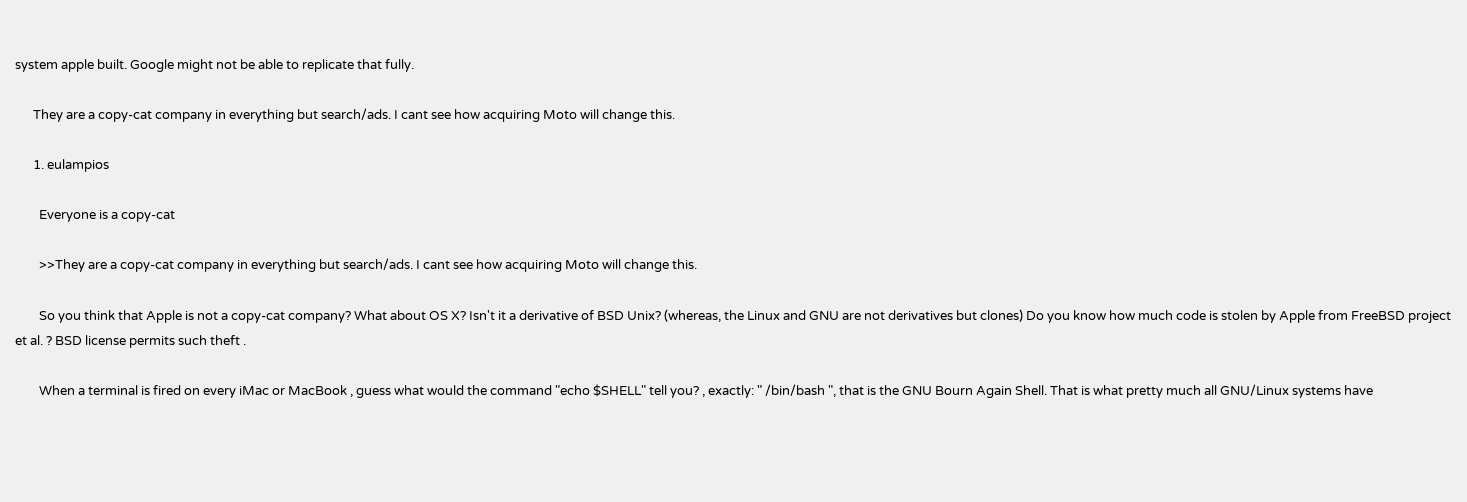system apple built. Google might not be able to replicate that fully.

      They are a copy-cat company in everything but search/ads. I cant see how acquiring Moto will change this.

      1. eulampios

        Everyone is a copy-cat

        >>They are a copy-cat company in everything but search/ads. I cant see how acquiring Moto will change this.

        So you think that Apple is not a copy-cat company? What about OS X? Isn't it a derivative of BSD Unix? (whereas, the Linux and GNU are not derivatives but clones) Do you know how much code is stolen by Apple from FreeBSD project et al. ? BSD license permits such theft .

        When a terminal is fired on every iMac or MacBook , guess what would the command "echo $SHELL" tell you? , exactly: " /bin/bash ", that is the GNU Bourn Again Shell. That is what pretty much all GNU/Linux systems have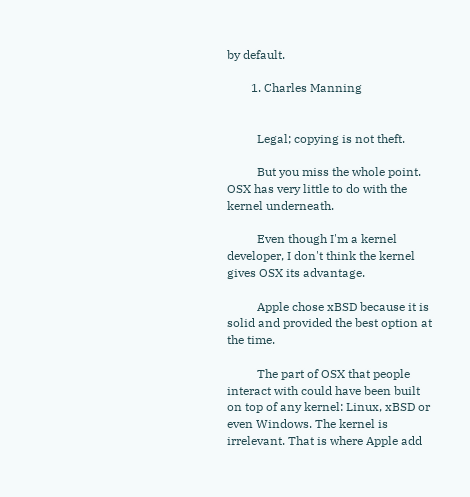by default.

        1. Charles Manning


          Legal; copying is not theft.

          But you miss the whole point. OSX has very little to do with the kernel underneath.

          Even though I'm a kernel developer, I don't think the kernel gives OSX its advantage.

          Apple chose xBSD because it is solid and provided the best option at the time.

          The part of OSX that people interact with could have been built on top of any kernel: Linux, xBSD or even Windows. The kernel is irrelevant. That is where Apple add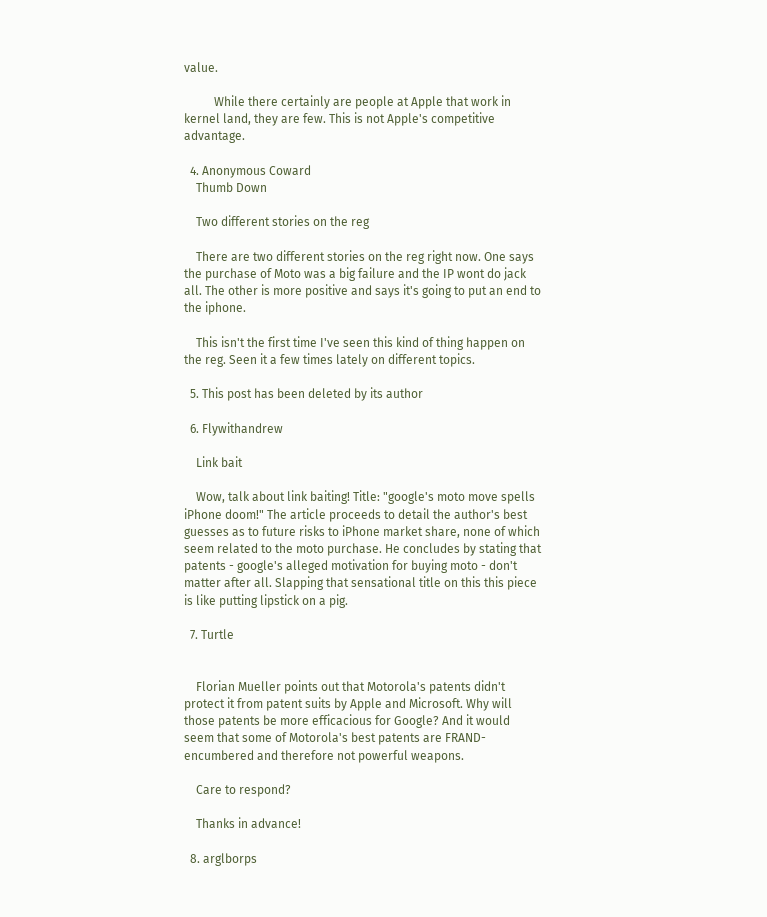value.

          While there certainly are people at Apple that work in kernel land, they are few. This is not Apple's competitive advantage.

  4. Anonymous Coward
    Thumb Down

    Two different stories on the reg

    There are two different stories on the reg right now. One says the purchase of Moto was a big failure and the IP wont do jack all. The other is more positive and says it's going to put an end to the iphone.

    This isn't the first time I've seen this kind of thing happen on the reg. Seen it a few times lately on different topics.

  5. This post has been deleted by its author

  6. Flywithandrew

    Link bait

    Wow, talk about link baiting! Title: "google's moto move spells iPhone doom!" The article proceeds to detail the author's best guesses as to future risks to iPhone market share, none of which seem related to the moto purchase. He concludes by stating that patents - google's alleged motivation for buying moto - don't matter after all. Slapping that sensational title on this this piece is like putting lipstick on a pig.

  7. Turtle


    Florian Mueller points out that Motorola's patents didn't protect it from patent suits by Apple and Microsoft. Why will those patents be more efficacious for Google? And it would seem that some of Motorola's best patents are FRAND-encumbered and therefore not powerful weapons.

    Care to respond?

    Thanks in advance!

  8. arglborps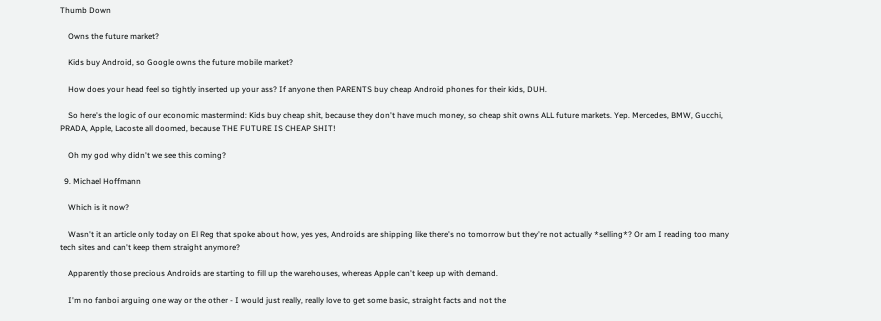Thumb Down

    Owns the future market?

    Kids buy Android, so Google owns the future mobile market?

    How does your head feel so tightly inserted up your ass? If anyone then PARENTS buy cheap Android phones for their kids, DUH.

    So here's the logic of our economic mastermind: Kids buy cheap shit, because they don't have much money, so cheap shit owns ALL future markets. Yep. Mercedes, BMW, Gucchi, PRADA, Apple, Lacoste all doomed, because THE FUTURE IS CHEAP SHIT!

    Oh my god why didn't we see this coming?

  9. Michael Hoffmann

    Which is it now?

    Wasn't it an article only today on El Reg that spoke about how, yes yes, Androids are shipping like there's no tomorrow but they're not actually *selling*? Or am I reading too many tech sites and can't keep them straight anymore?

    Apparently those precious Androids are starting to fill up the warehouses, whereas Apple can't keep up with demand.

    I'm no fanboi arguing one way or the other - I would just really, really love to get some basic, straight facts and not the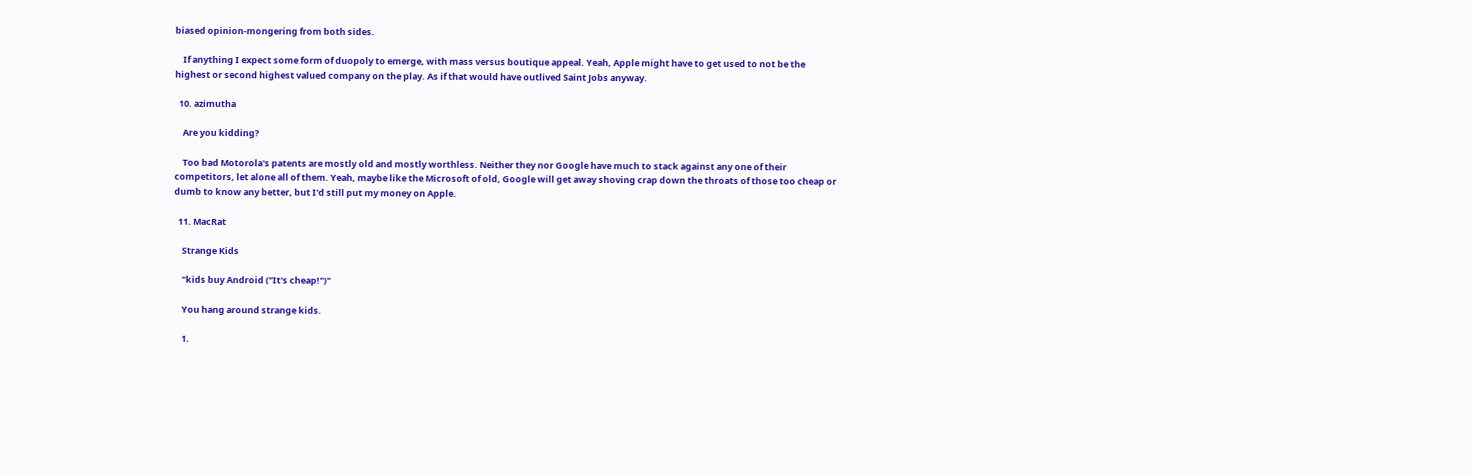biased opinion-mongering from both sides.

    If anything I expect some form of duopoly to emerge, with mass versus boutique appeal. Yeah, Apple might have to get used to not be the highest or second highest valued company on the play. As if that would have outlived Saint Jobs anyway.

  10. azimutha

    Are you kidding?

    Too bad Motorola's patents are mostly old and mostly worthless. Neither they nor Google have much to stack against any one of their competitors, let alone all of them. Yeah, maybe like the Microsoft of old, Google will get away shoving crap down the throats of those too cheap or dumb to know any better, but I'd still put my money on Apple.

  11. MacRat

    Strange Kids

    "kids buy Android ("It's cheap!")"

    You hang around strange kids.

    1.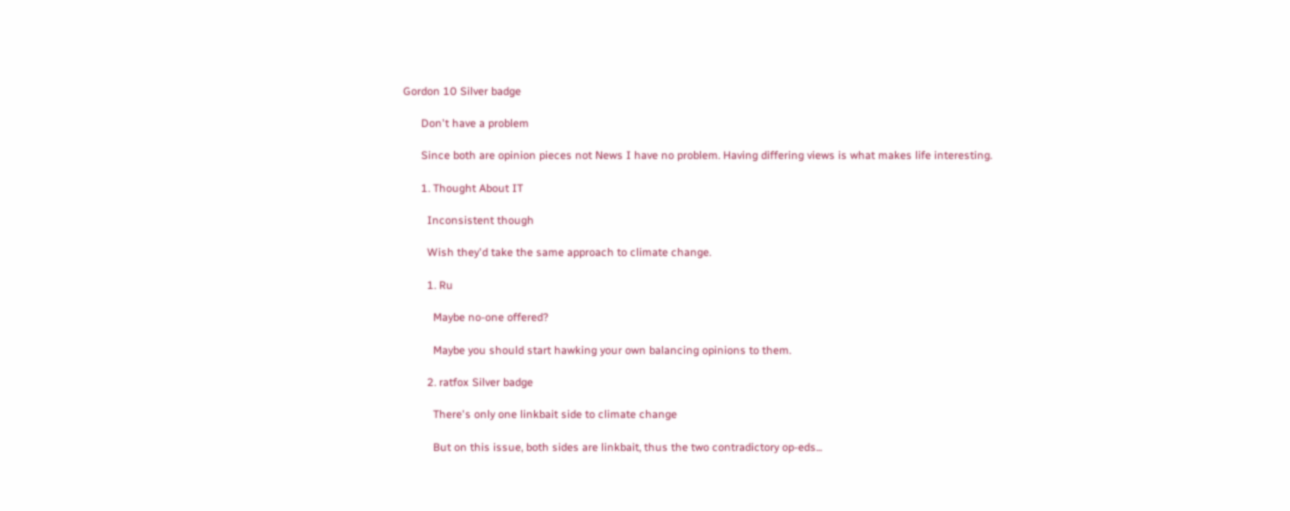Gordon 10 Silver badge

      Don't have a problem

      Since both are opinion pieces not News I have no problem. Having differing views is what makes life interesting.

      1. Thought About IT

        Inconsistent though

        Wish they'd take the same approach to climate change.

        1. Ru

          Maybe no-one offered?

          Maybe you should start hawking your own balancing opinions to them.

        2. ratfox Silver badge

          There's only one linkbait side to climate change

          But on this issue, both sides are linkbait, thus the two contradictory op-eds...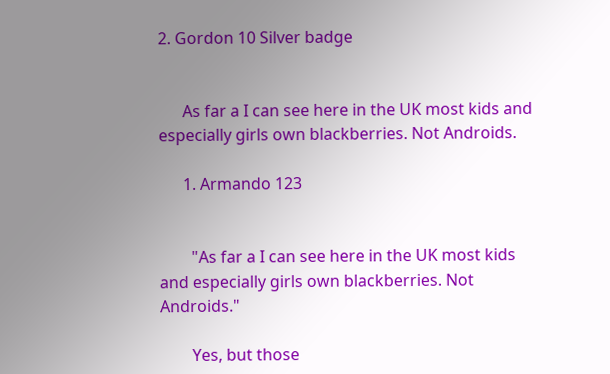2. Gordon 10 Silver badge


      As far a I can see here in the UK most kids and especially girls own blackberries. Not Androids.

      1. Armando 123


        "As far a I can see here in the UK most kids and especially girls own blackberries. Not Androids."

        Yes, but those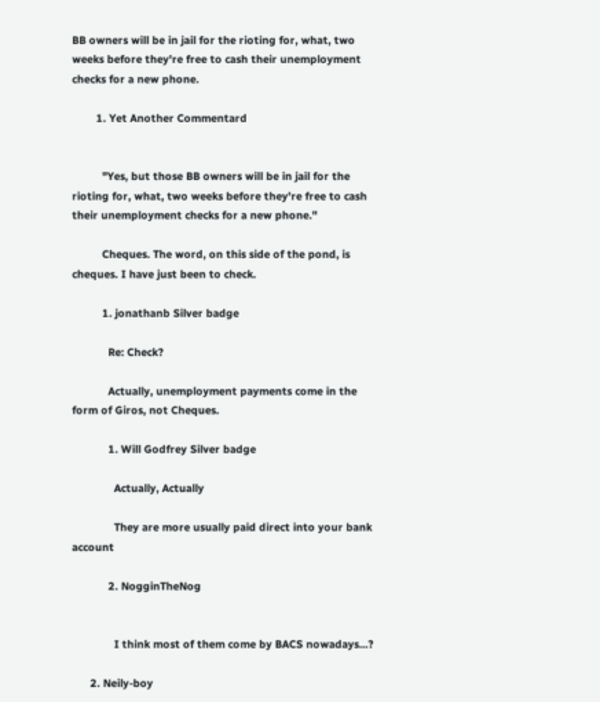BB owners will be in jail for the rioting for, what, two weeks before they're free to cash their unemployment checks for a new phone.

        1. Yet Another Commentard


          "Yes, but those BB owners will be in jail for the rioting for, what, two weeks before they're free to cash their unemployment checks for a new phone."

          Cheques. The word, on this side of the pond, is cheques. I have just been to check.

          1. jonathanb Silver badge

            Re: Check?

            Actually, unemployment payments come in the form of Giros, not Cheques.

            1. Will Godfrey Silver badge

              Actually, Actually

              They are more usually paid direct into your bank account

            2. NogginTheNog


              I think most of them come by BACS nowadays...?

      2. Neily-boy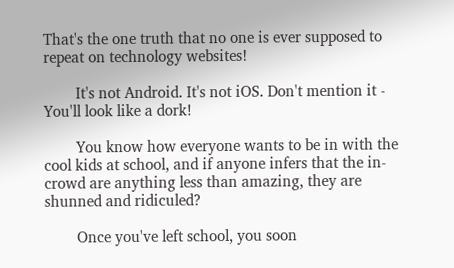That's the one truth that no one is ever supposed to repeat on technology websites!

        It's not Android. It's not iOS. Don't mention it - You'll look like a dork!

        You know how everyone wants to be in with the cool kids at school, and if anyone infers that the in-crowd are anything less than amazing, they are shunned and ridiculed?

        Once you've left school, you soon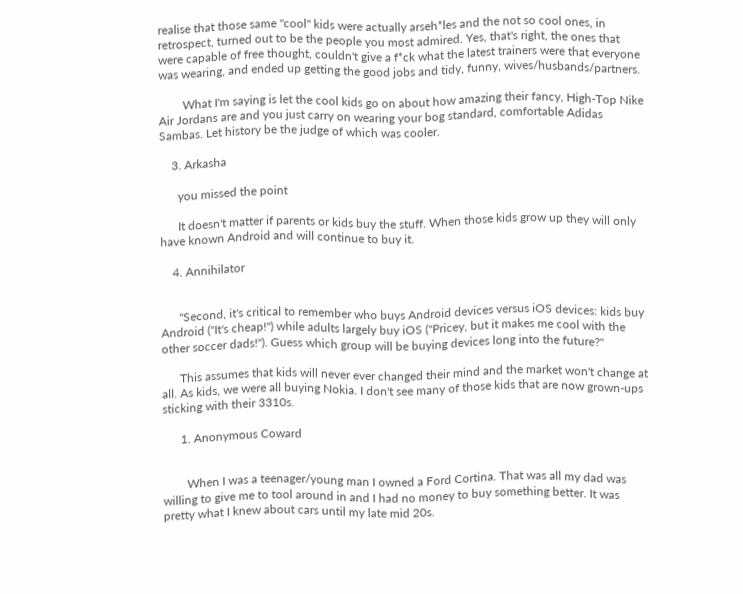realise that those same "cool" kids were actually arseh*les and the not so cool ones, in retrospect, turned out to be the people you most admired. Yes, that's right, the ones that were capable of free thought, couldn't give a f*ck what the latest trainers were that everyone was wearing, and ended up getting the good jobs and tidy, funny, wives/husbands/partners.

        What I'm saying is let the cool kids go on about how amazing their fancy, High-Top Nike Air Jordans are and you just carry on wearing your bog standard, comfortable Adidas Sambas. Let history be the judge of which was cooler.

    3. Arkasha

      you missed the point

      It doesn't matter if parents or kids buy the stuff. When those kids grow up they will only have known Android and will continue to buy it.

    4. Annihilator


      "Second, it's critical to remember who buys Android devices versus iOS devices: kids buy Android ("It's cheap!") while adults largely buy iOS ("Pricey, but it makes me cool with the other soccer dads!"). Guess which group will be buying devices long into the future?"

      This assumes that kids will never ever changed their mind and the market won't change at all. As kids, we were all buying Nokia. I don't see many of those kids that are now grown-ups sticking with their 3310s.

      1. Anonymous Coward


        When I was a teenager/young man I owned a Ford Cortina. That was all my dad was willing to give me to tool around in and I had no money to buy something better. It was pretty what I knew about cars until my late mid 20s.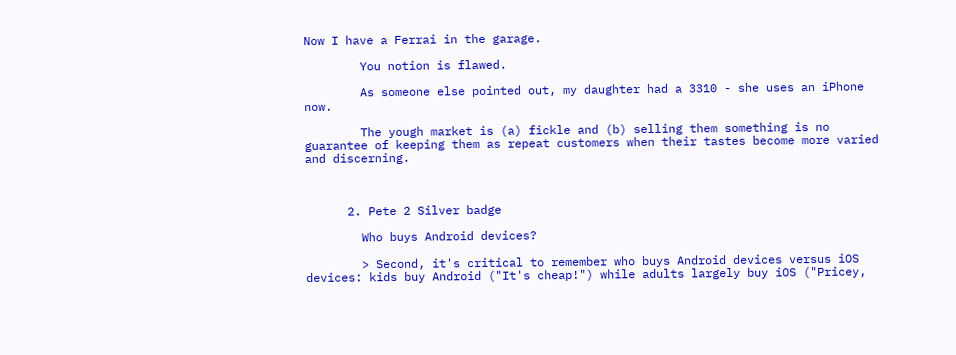Now I have a Ferrai in the garage.

        You notion is flawed.

        As someone else pointed out, my daughter had a 3310 - she uses an iPhone now.

        The yough market is (a) fickle and (b) selling them something is no guarantee of keeping them as repeat customers when their tastes become more varied and discerning.



      2. Pete 2 Silver badge

        Who buys Android devices?

        > Second, it's critical to remember who buys Android devices versus iOS devices: kids buy Android ("It's cheap!") while adults largely buy iOS ("Pricey,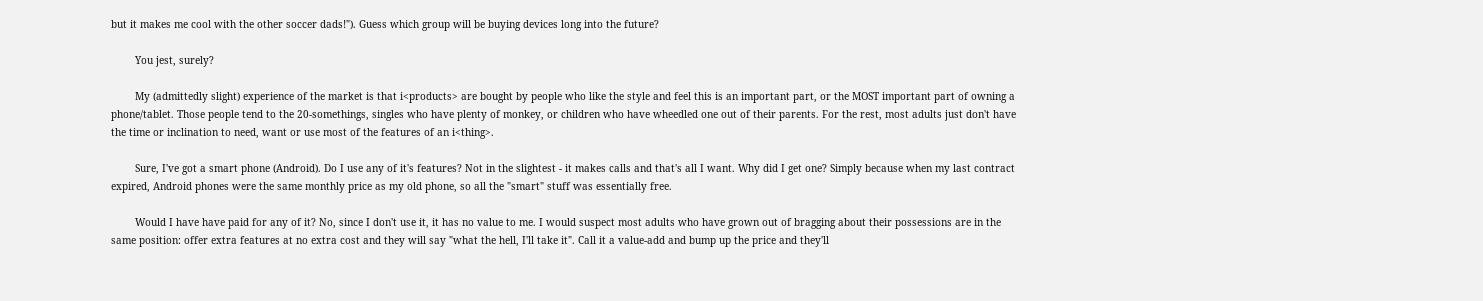but it makes me cool with the other soccer dads!"). Guess which group will be buying devices long into the future?

        You jest, surely?

        My (admittedly slight) experience of the market is that i<products> are bought by people who like the style and feel this is an important part, or the MOST important part of owning a phone/tablet. Those people tend to the 20-somethings, singles who have plenty of monkey, or children who have wheedled one out of their parents. For the rest, most adults just don't have the time or inclination to need, want or use most of the features of an i<thing>.

        Sure, I've got a smart phone (Android). Do I use any of it's features? Not in the slightest - it makes calls and that's all I want. Why did I get one? Simply because when my last contract expired, Android phones were the same monthly price as my old phone, so all the "smart" stuff was essentially free.

        Would I have have paid for any of it? No, since I don't use it, it has no value to me. I would suspect most adults who have grown out of bragging about their possessions are in the same position: offer extra features at no extra cost and they will say "what the hell, I'll take it". Call it a value-add and bump up the price and they'll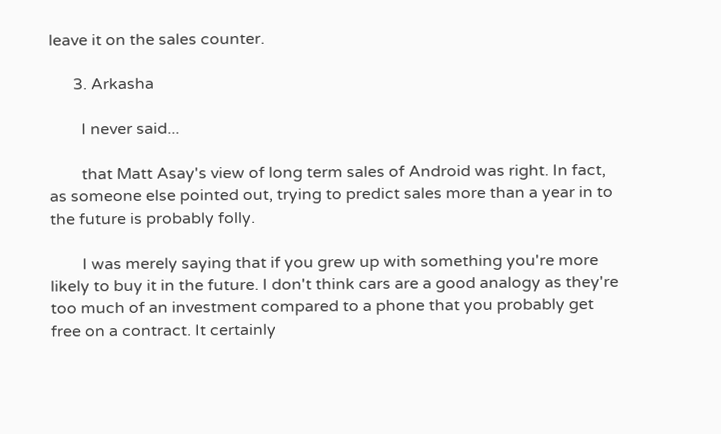leave it on the sales counter.

      3. Arkasha

        I never said...

        that Matt Asay's view of long term sales of Android was right. In fact, as someone else pointed out, trying to predict sales more than a year in to the future is probably folly.

        I was merely saying that if you grew up with something you're more likely to buy it in the future. I don't think cars are a good analogy as they're too much of an investment compared to a phone that you probably get free on a contract. It certainly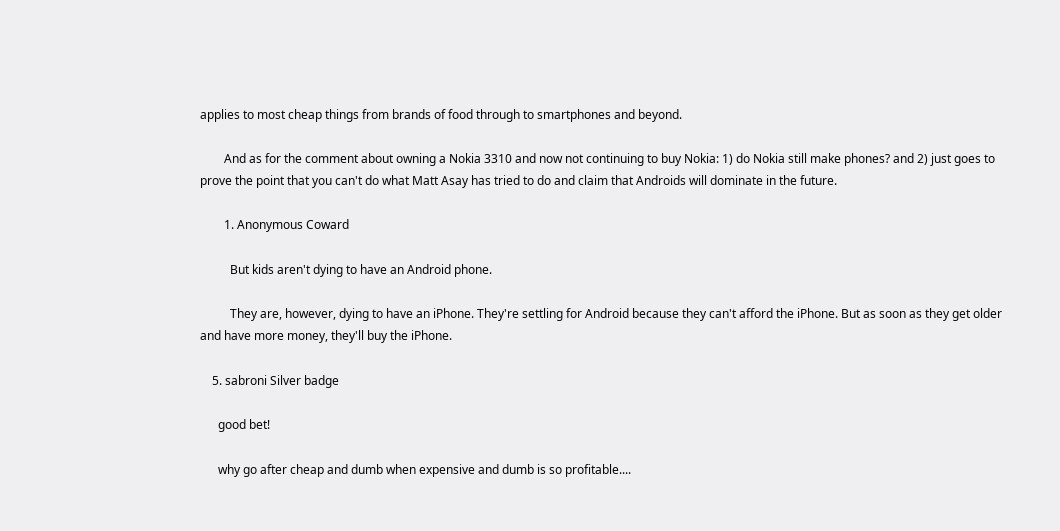applies to most cheap things from brands of food through to smartphones and beyond.

        And as for the comment about owning a Nokia 3310 and now not continuing to buy Nokia: 1) do Nokia still make phones? and 2) just goes to prove the point that you can't do what Matt Asay has tried to do and claim that Androids will dominate in the future.

        1. Anonymous Coward

          But kids aren't dying to have an Android phone.

          They are, however, dying to have an iPhone. They're settling for Android because they can't afford the iPhone. But as soon as they get older and have more money, they'll buy the iPhone.

    5. sabroni Silver badge

      good bet!

      why go after cheap and dumb when expensive and dumb is so profitable....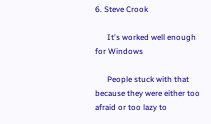6. Steve Crook

      It's worked well enough for Windows

      People stuck with that because they were either too afraid or too lazy to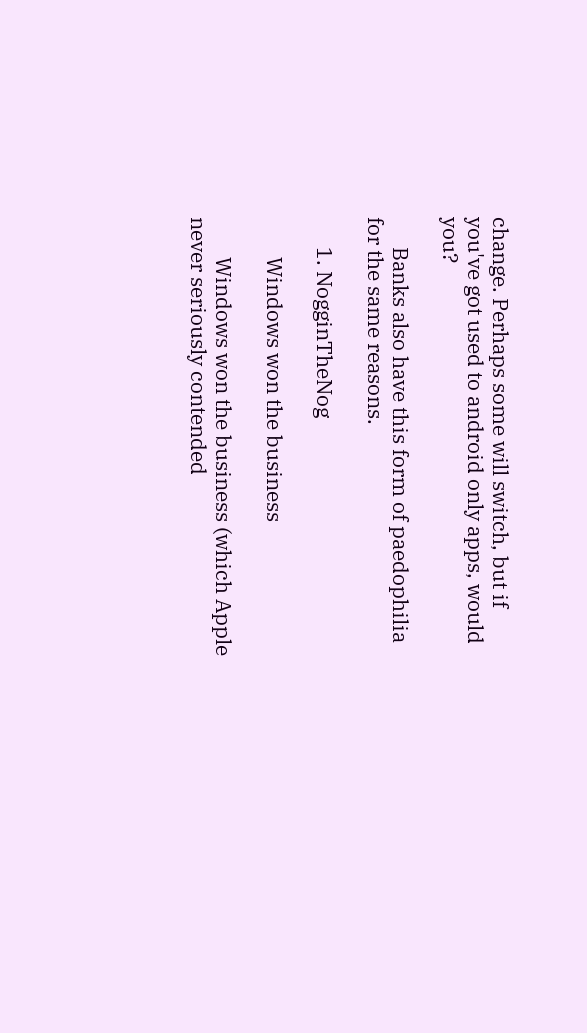change. Perhaps some will switch, but if you've got used to android only apps, would you?

      Banks also have this form of paedophilia for the same reasons.

      1. NogginTheNog

        Windows won the business

        Windows won the business (which Apple never seriously contended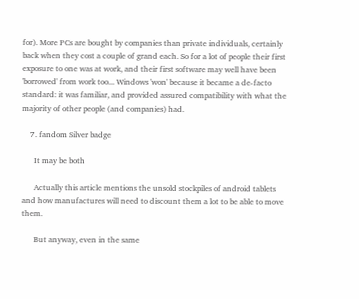for). More PCs are bought by companies than private individuals, certainly back when they cost a couple of grand each. So for a lot of people their first exposure to one was at work, and their first software may well have been 'borrowed' from work too... Windows 'won' because it became a de-facto standard: it was familiar, and provided assured compatibility with what the majority of other people (and companies) had.

    7. fandom Silver badge

      It may be both

      Actually this article mentions the unsold stockpiles of android tablets and how manufactures will need to discount them a lot to be able to move them.

      But anyway, even in the same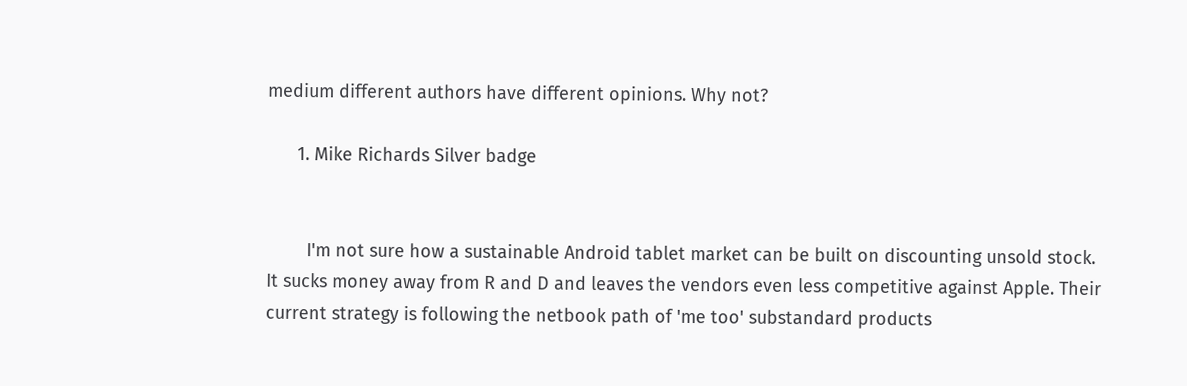medium different authors have different opinions. Why not?

      1. Mike Richards Silver badge


        I'm not sure how a sustainable Android tablet market can be built on discounting unsold stock. It sucks money away from R and D and leaves the vendors even less competitive against Apple. Their current strategy is following the netbook path of 'me too' substandard products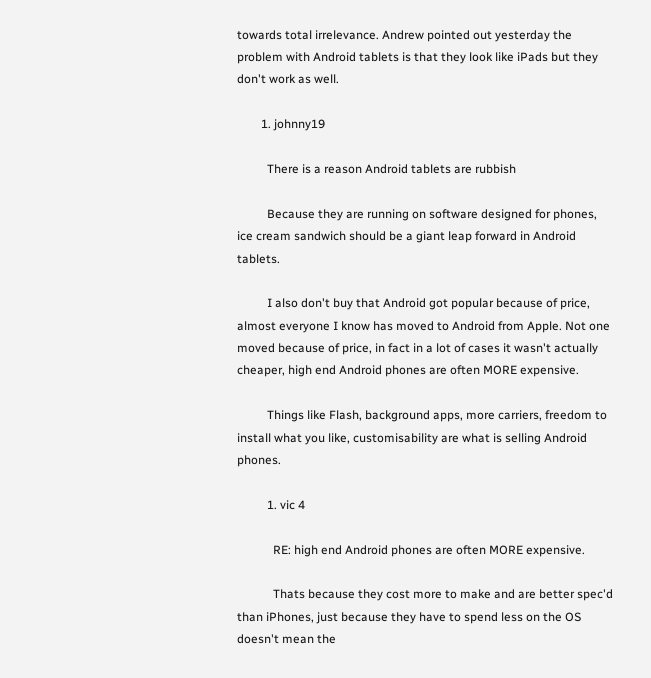towards total irrelevance. Andrew pointed out yesterday the problem with Android tablets is that they look like iPads but they don't work as well.

        1. johnny19

          There is a reason Android tablets are rubbish

          Because they are running on software designed for phones, ice cream sandwich should be a giant leap forward in Android tablets.

          I also don't buy that Android got popular because of price, almost everyone I know has moved to Android from Apple. Not one moved because of price, in fact in a lot of cases it wasn't actually cheaper, high end Android phones are often MORE expensive.

          Things like Flash, background apps, more carriers, freedom to install what you like, customisability are what is selling Android phones.

          1. vic 4

            RE: high end Android phones are often MORE expensive.

            Thats because they cost more to make and are better spec'd than iPhones, just because they have to spend less on the OS doesn't mean the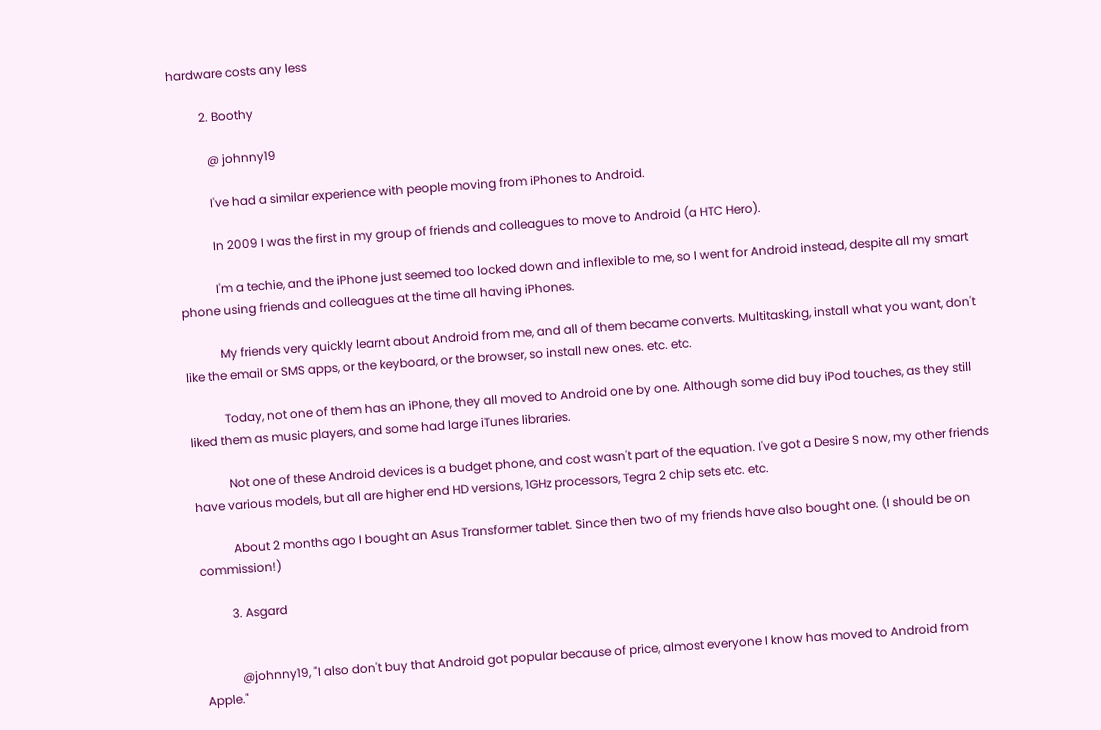hardware costs any less

          2. Boothy

            @ johnny19

            I've had a similar experience with people moving from iPhones to Android.

            In 2009 I was the first in my group of friends and colleagues to move to Android (a HTC Hero).

            I'm a techie, and the iPhone just seemed too locked down and inflexible to me, so I went for Android instead, despite all my smart phone using friends and colleagues at the time all having iPhones.

            My friends very quickly learnt about Android from me, and all of them became converts. Multitasking, install what you want, don't like the email or SMS apps, or the keyboard, or the browser, so install new ones. etc. etc.

            Today, not one of them has an iPhone, they all moved to Android one by one. Although some did buy iPod touches, as they still liked them as music players, and some had large iTunes libraries.

            Not one of these Android devices is a budget phone, and cost wasn't part of the equation. I've got a Desire S now, my other friends have various models, but all are higher end HD versions, 1GHz processors, Tegra 2 chip sets etc. etc.

            About 2 months ago I bought an Asus Transformer tablet. Since then two of my friends have also bought one. (I should be on commission!)

          3. Asgard


            @johnny19, "I also don't buy that Android got popular because of price, almost everyone I know has moved to Android from Apple."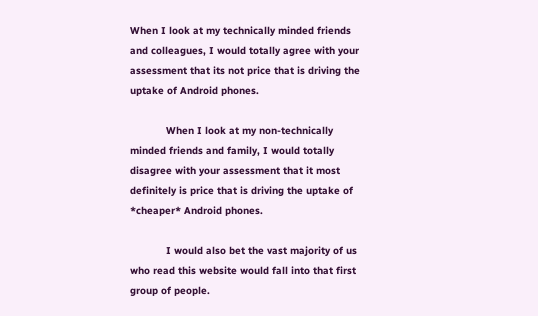When I look at my technically minded friends and colleagues, I would totally agree with your assessment that its not price that is driving the uptake of Android phones.

            When I look at my non-technically minded friends and family, I would totally disagree with your assessment that it most definitely is price that is driving the uptake of *cheaper* Android phones.

            I would also bet the vast majority of us who read this website would fall into that first group of people.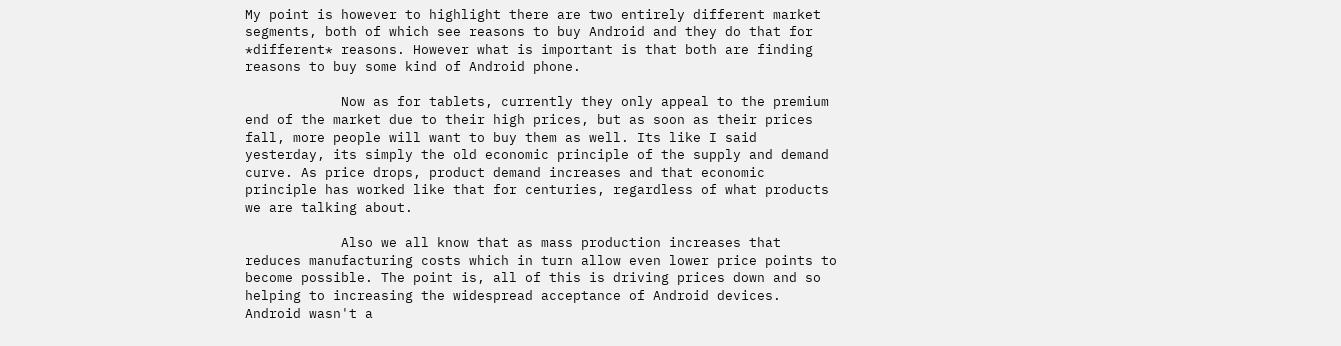My point is however to highlight there are two entirely different market segments, both of which see reasons to buy Android and they do that for *different* reasons. However what is important is that both are finding reasons to buy some kind of Android phone.

            Now as for tablets, currently they only appeal to the premium end of the market due to their high prices, but as soon as their prices fall, more people will want to buy them as well. Its like I said yesterday, its simply the old economic principle of the supply and demand curve. As price drops, product demand increases and that economic principle has worked like that for centuries, regardless of what products we are talking about.

            Also we all know that as mass production increases that reduces manufacturing costs which in turn allow even lower price points to become possible. The point is, all of this is driving prices down and so helping to increasing the widespread acceptance of Android devices. Android wasn't a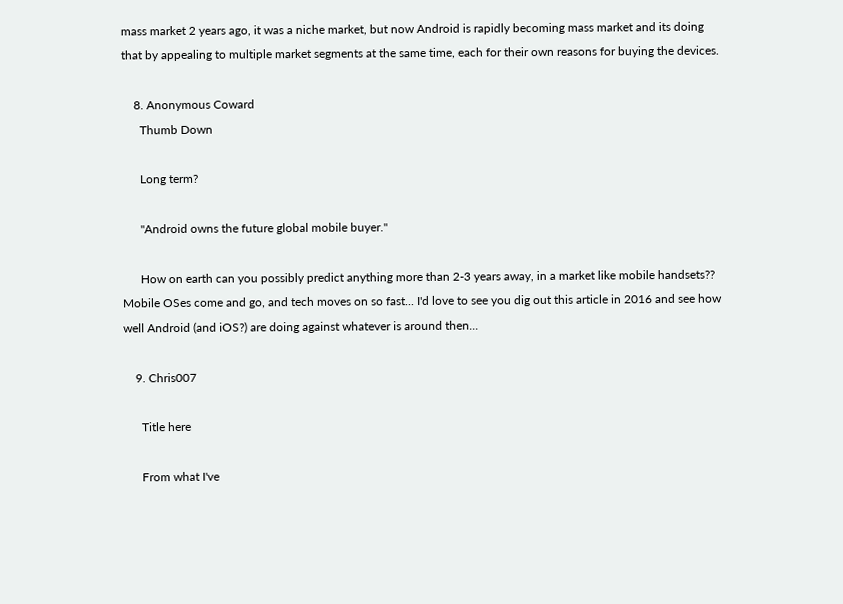mass market 2 years ago, it was a niche market, but now Android is rapidly becoming mass market and its doing that by appealing to multiple market segments at the same time, each for their own reasons for buying the devices.

    8. Anonymous Coward
      Thumb Down

      Long term?

      "Android owns the future global mobile buyer."

      How on earth can you possibly predict anything more than 2-3 years away, in a market like mobile handsets?? Mobile OSes come and go, and tech moves on so fast... I'd love to see you dig out this article in 2016 and see how well Android (and iOS?) are doing against whatever is around then...

    9. Chris007

      Title here

      From what I've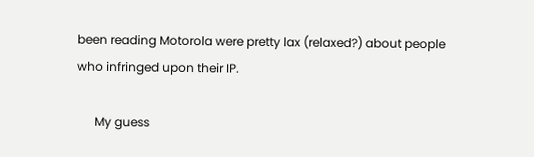been reading Motorola were pretty lax (relaxed?) about people who infringed upon their IP.

      My guess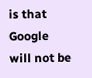is that Google will not be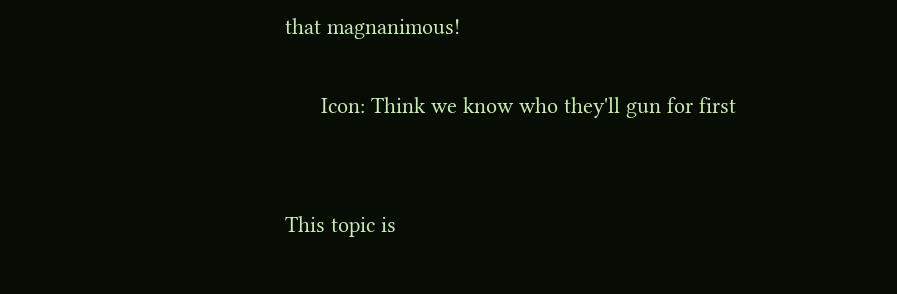that magnanimous!

      Icon: Think we know who they'll gun for first


This topic is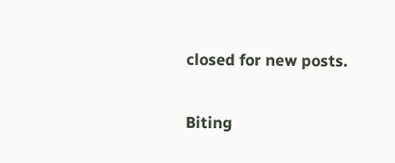closed for new posts.

Biting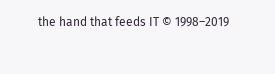the hand that feeds IT © 1998–2019